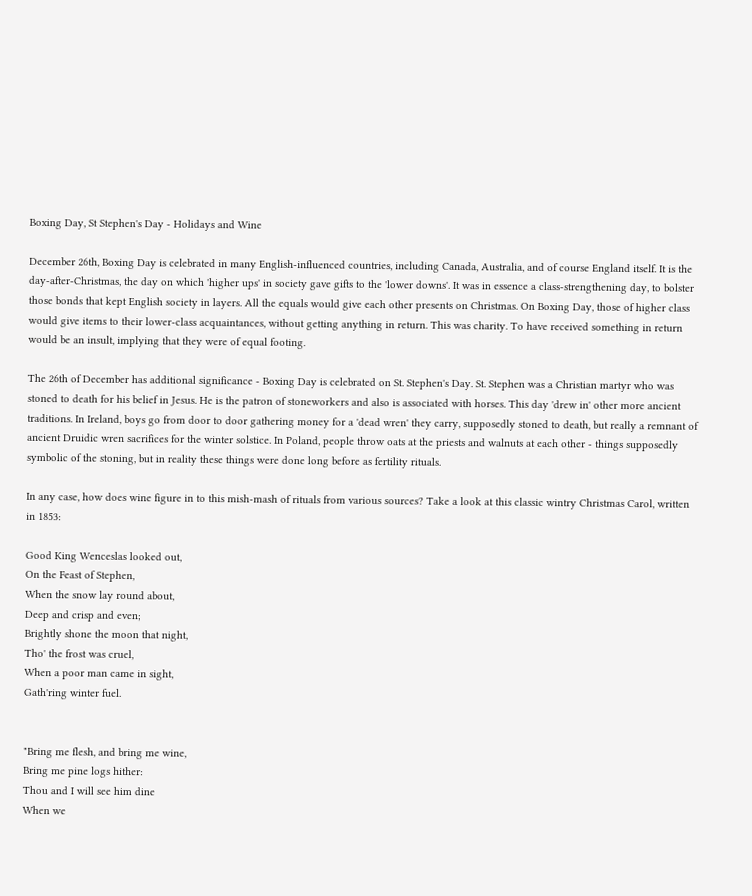Boxing Day, St Stephen's Day - Holidays and Wine

December 26th, Boxing Day is celebrated in many English-influenced countries, including Canada, Australia, and of course England itself. It is the day-after-Christmas, the day on which 'higher ups' in society gave gifts to the 'lower downs'. It was in essence a class-strengthening day, to bolster those bonds that kept English society in layers. All the equals would give each other presents on Christmas. On Boxing Day, those of higher class would give items to their lower-class acquaintances, without getting anything in return. This was charity. To have received something in return would be an insult, implying that they were of equal footing.

The 26th of December has additional significance - Boxing Day is celebrated on St. Stephen's Day. St. Stephen was a Christian martyr who was stoned to death for his belief in Jesus. He is the patron of stoneworkers and also is associated with horses. This day 'drew in' other more ancient traditions. In Ireland, boys go from door to door gathering money for a 'dead wren' they carry, supposedly stoned to death, but really a remnant of ancient Druidic wren sacrifices for the winter solstice. In Poland, people throw oats at the priests and walnuts at each other - things supposedly symbolic of the stoning, but in reality these things were done long before as fertility rituals.

In any case, how does wine figure in to this mish-mash of rituals from various sources? Take a look at this classic wintry Christmas Carol, written in 1853:

Good King Wenceslas looked out,
On the Feast of Stephen,
When the snow lay round about,
Deep and crisp and even;
Brightly shone the moon that night,
Tho' the frost was cruel,
When a poor man came in sight,
Gath'ring winter fuel.


"Bring me flesh, and bring me wine,
Bring me pine logs hither:
Thou and I will see him dine
When we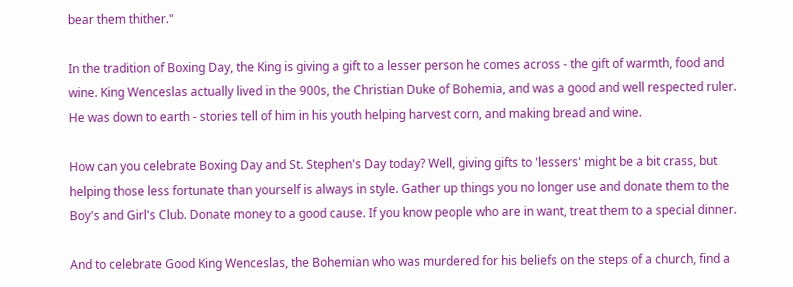bear them thither."

In the tradition of Boxing Day, the King is giving a gift to a lesser person he comes across - the gift of warmth, food and wine. King Wenceslas actually lived in the 900s, the Christian Duke of Bohemia, and was a good and well respected ruler. He was down to earth - stories tell of him in his youth helping harvest corn, and making bread and wine.

How can you celebrate Boxing Day and St. Stephen's Day today? Well, giving gifts to 'lessers' might be a bit crass, but helping those less fortunate than yourself is always in style. Gather up things you no longer use and donate them to the Boy's and Girl's Club. Donate money to a good cause. If you know people who are in want, treat them to a special dinner.

And to celebrate Good King Wenceslas, the Bohemian who was murdered for his beliefs on the steps of a church, find a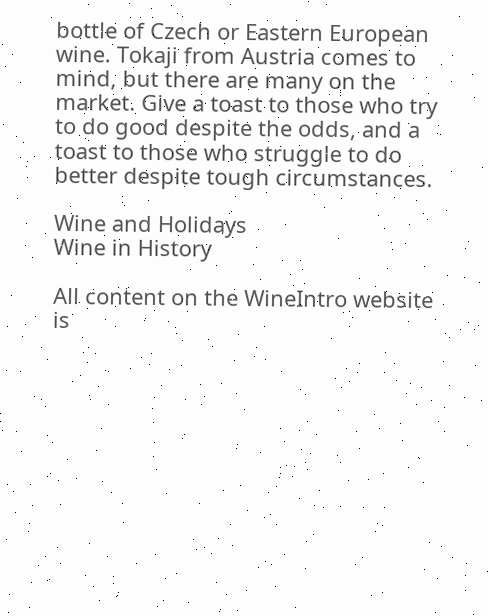bottle of Czech or Eastern European wine. Tokaji from Austria comes to mind, but there are many on the market. Give a toast to those who try to do good despite the odds, and a toast to those who struggle to do better despite tough circumstances.

Wine and Holidays
Wine in History

All content on the WineIntro website is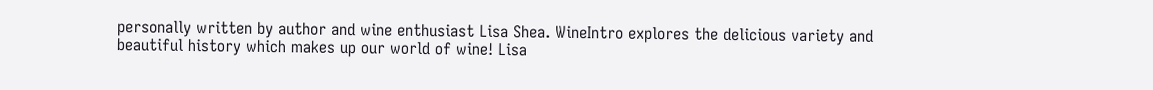personally written by author and wine enthusiast Lisa Shea. WineIntro explores the delicious variety and beautiful history which makes up our world of wine! Lisa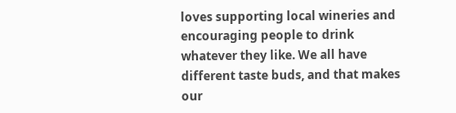loves supporting local wineries and encouraging people to drink whatever they like. We all have different taste buds, and that makes our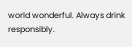world wonderful. Always drink responsibly.